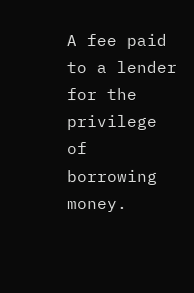A fee paid to a lender for the privilege of borrowing money.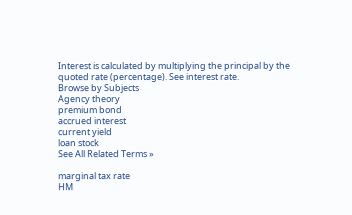Interest is calculated by multiplying the principal by the quoted rate (percentage). See interest rate.
Browse by Subjects
Agency theory
premium bond
accrued interest
current yield
loan stock
See All Related Terms »

marginal tax rate
HM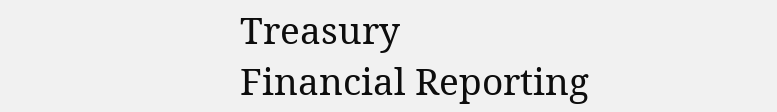Treasury
Financial Reporting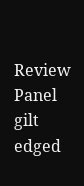Review Panel
gilt edged